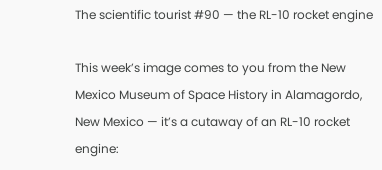The scientific tourist #90 — the RL-10 rocket engine

This week’s image comes to you from the New Mexico Museum of Space History in Alamagordo, New Mexico — it’s a cutaway of an RL-10 rocket engine: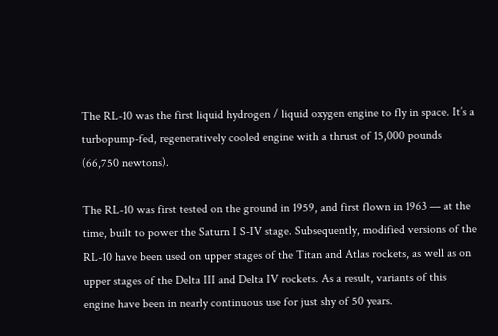The RL-10 was the first liquid hydrogen / liquid oxygen engine to fly in space. It’s a turbopump-fed, regeneratively cooled engine with a thrust of 15,000 pounds (66,750 newtons).

The RL-10 was first tested on the ground in 1959, and first flown in 1963 — at the time, built to power the Saturn I S-IV stage. Subsequently, modified versions of the RL-10 have been used on upper stages of the Titan and Atlas rockets, as well as on upper stages of the Delta III and Delta IV rockets. As a result, variants of this engine have been in nearly continuous use for just shy of 50 years.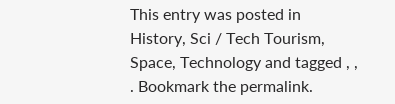This entry was posted in History, Sci / Tech Tourism, Space, Technology and tagged , , . Bookmark the permalink.